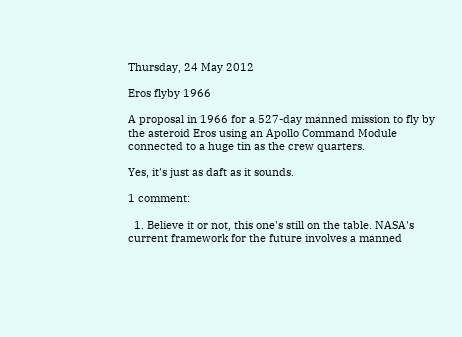Thursday, 24 May 2012

Eros flyby 1966

A proposal in 1966 for a 527-day manned mission to fly by the asteroid Eros using an Apollo Command Module connected to a huge tin as the crew quarters.

Yes, it's just as daft as it sounds.

1 comment:

  1. Believe it or not, this one's still on the table. NASA's current framework for the future involves a manned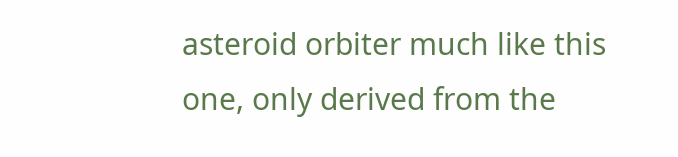asteroid orbiter much like this one, only derived from the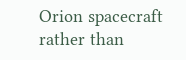Orion spacecraft rather than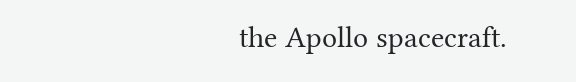the Apollo spacecraft.